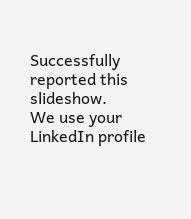Successfully reported this slideshow.
We use your LinkedIn profile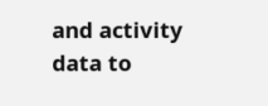and activity data to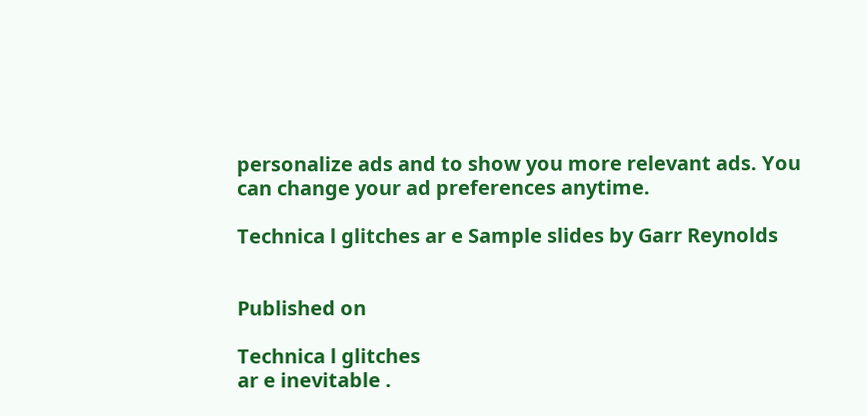personalize ads and to show you more relevant ads. You can change your ad preferences anytime.

Technica l glitches ar e Sample slides by Garr Reynolds


Published on

Technica l glitches
ar e inevitable .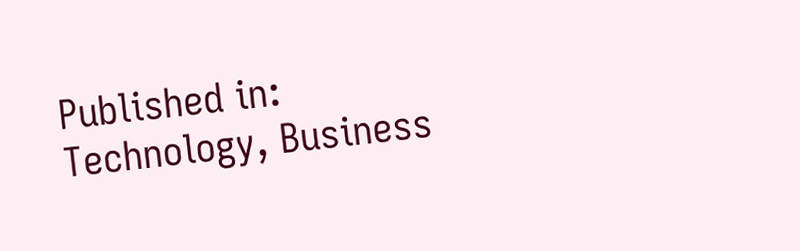Published in: Technology, Business